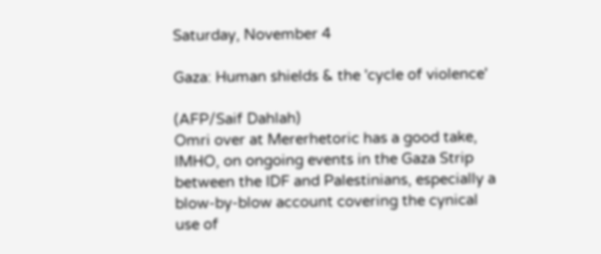Saturday, November 4

Gaza: Human shields & the 'cycle of violence'

(AFP/Saif Dahlah)
Omri over at Mererhetoric has a good take, IMHO, on ongoing events in the Gaza Strip between the IDF and Palestinians, especially a blow-by-blow account covering the cynical use of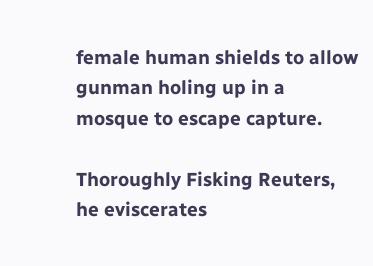female human shields to allow gunman holing up in a mosque to escape capture.

Thoroughly Fisking Reuters, he eviscerates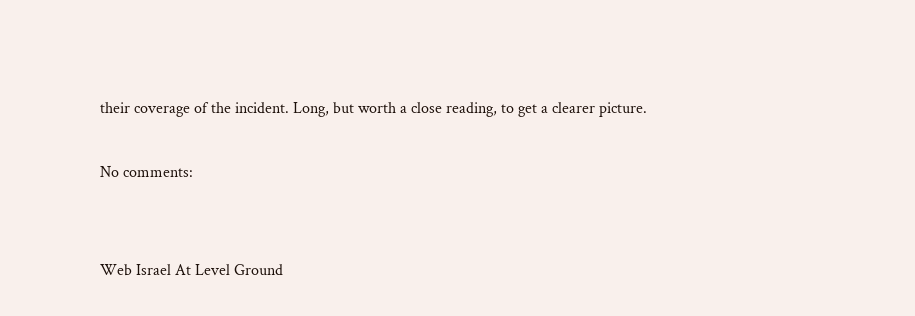their coverage of the incident. Long, but worth a close reading, to get a clearer picture.

No comments:


Web Israel At Level Ground